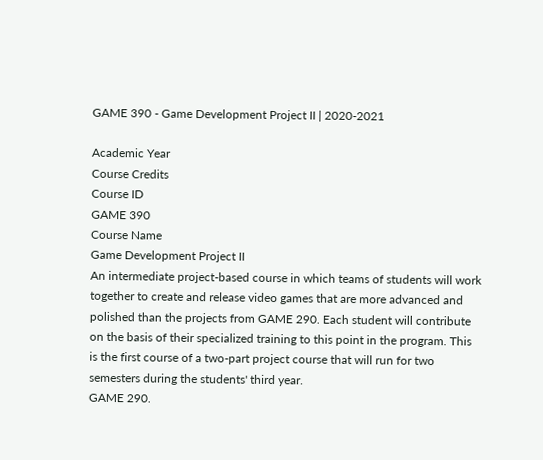GAME 390 - Game Development Project II | 2020-2021

Academic Year
Course Credits
Course ID
GAME 390
Course Name
Game Development Project II
An intermediate project-based course in which teams of students will work together to create and release video games that are more advanced and polished than the projects from GAME 290. Each student will contribute on the basis of their specialized training to this point in the program. This is the first course of a two-part project course that will run for two semesters during the students' third year.
GAME 290.